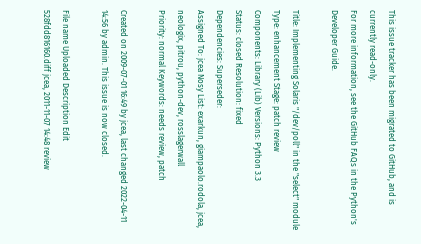This issue tracker has been migrated to GitHub, and is currently read-only.
For more information, see the GitHub FAQs in the Python's Developer Guide.

Title: Implementing Solaris "/dev/poll" in the "select" module
Type: enhancement Stage: patch review
Components: Library (Lib) Versions: Python 3.3
Status: closed Resolution: fixed
Dependencies: Superseder:
Assigned To: jcea Nosy List: exarkun, giampaolo.rodola, jcea, neologix, pitrou, python-dev, rosslagerwall
Priority: normal Keywords: needs review, patch

Created on 2009-07-01 16:49 by jcea, last changed 2022-04-11 14:56 by admin. This issue is now closed.

File name Uploaded Description Edit
528fdd816160.diff jcea, 2011-11-07 14:48 review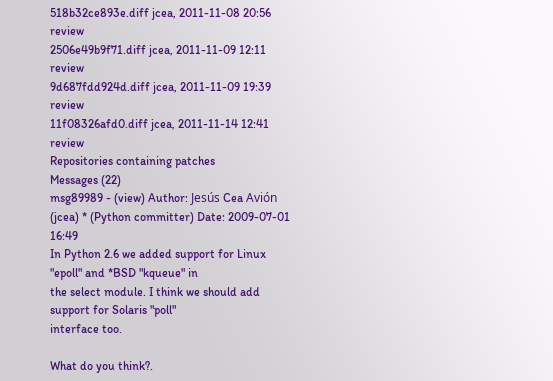518b32ce893e.diff jcea, 2011-11-08 20:56 review
2506e49b9f71.diff jcea, 2011-11-09 12:11 review
9d687fdd924d.diff jcea, 2011-11-09 19:39 review
11f08326afd0.diff jcea, 2011-11-14 12:41 review
Repositories containing patches
Messages (22)
msg89989 - (view) Author: Jesús Cea Avión (jcea) * (Python committer) Date: 2009-07-01 16:49
In Python 2.6 we added support for Linux "epoll" and *BSD "kqueue" in
the select module. I think we should add support for Solaris "poll"
interface too.

What do you think?.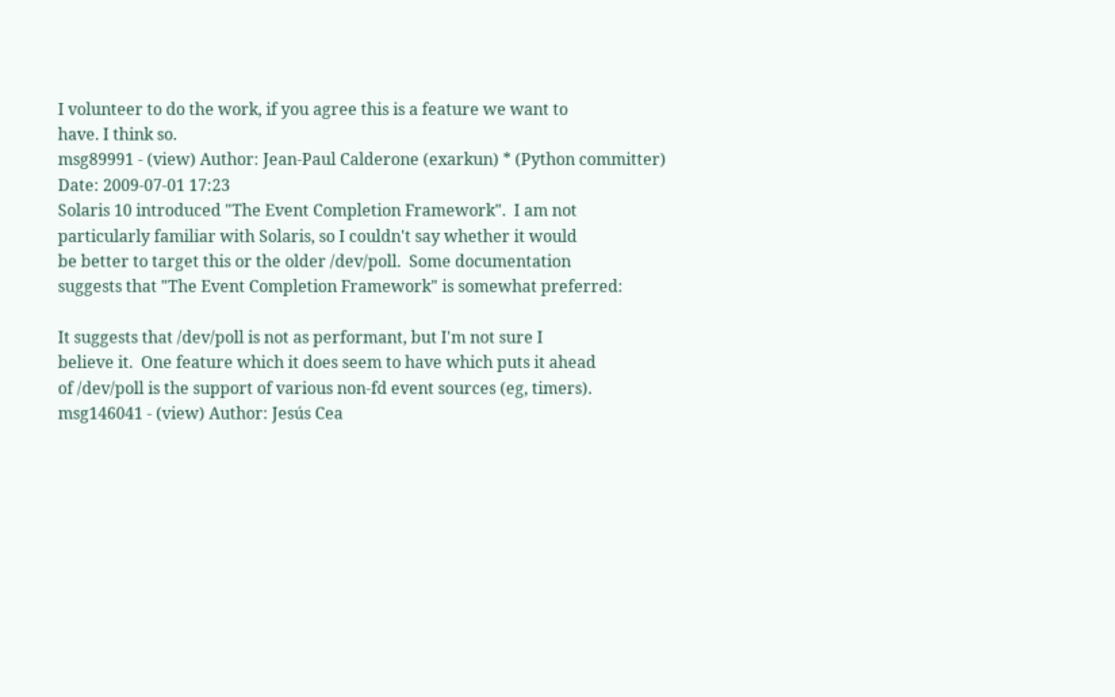I volunteer to do the work, if you agree this is a feature we want to
have. I think so.
msg89991 - (view) Author: Jean-Paul Calderone (exarkun) * (Python committer) Date: 2009-07-01 17:23
Solaris 10 introduced "The Event Completion Framework".  I am not
particularly familiar with Solaris, so I couldn't say whether it would
be better to target this or the older /dev/poll.  Some documentation
suggests that "The Event Completion Framework" is somewhat preferred:

It suggests that /dev/poll is not as performant, but I'm not sure I
believe it.  One feature which it does seem to have which puts it ahead
of /dev/poll is the support of various non-fd event sources (eg, timers).
msg146041 - (view) Author: Jesús Cea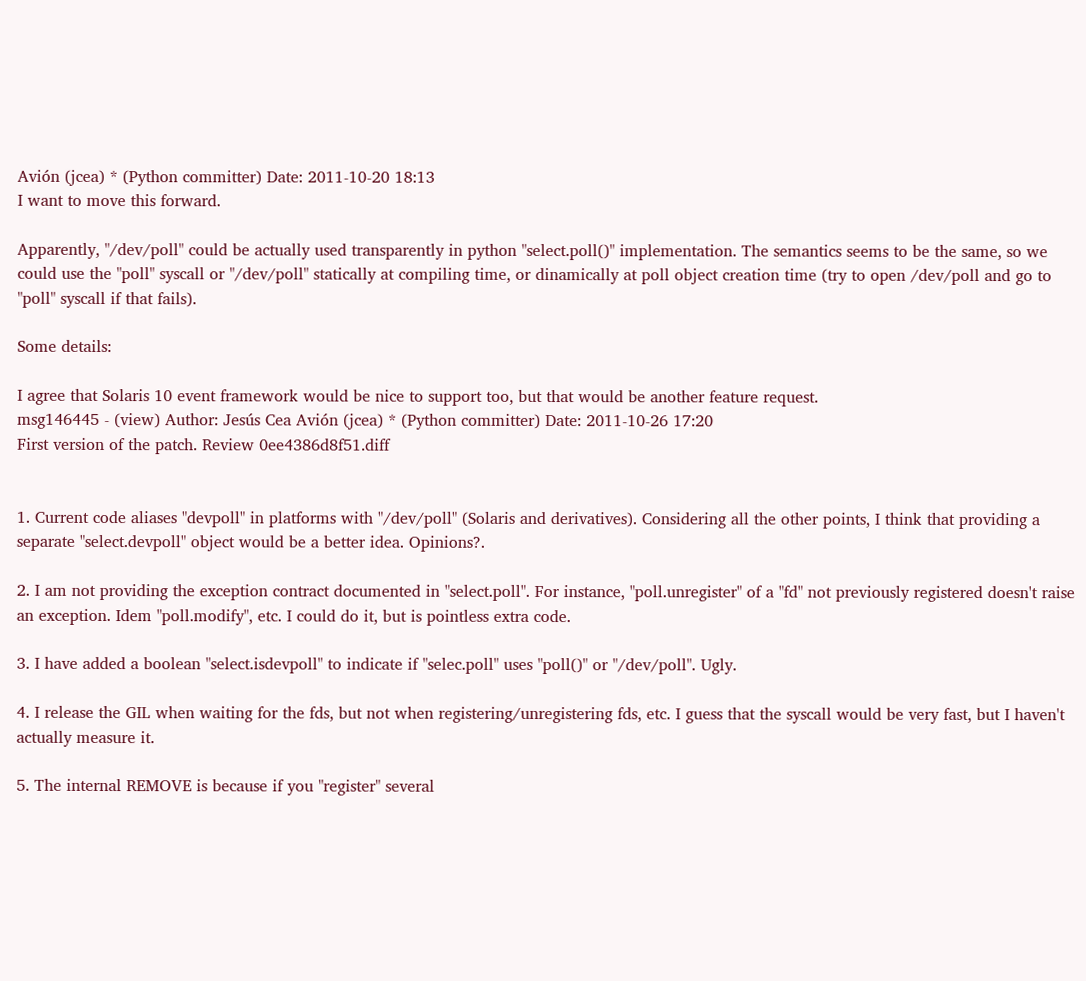Avión (jcea) * (Python committer) Date: 2011-10-20 18:13
I want to move this forward.

Apparently, "/dev/poll" could be actually used transparently in python "select.poll()" implementation. The semantics seems to be the same, so we could use the "poll" syscall or "/dev/poll" statically at compiling time, or dinamically at poll object creation time (try to open /dev/poll and go to "poll" syscall if that fails).

Some details:

I agree that Solaris 10 event framework would be nice to support too, but that would be another feature request.
msg146445 - (view) Author: Jesús Cea Avión (jcea) * (Python committer) Date: 2011-10-26 17:20
First version of the patch. Review 0ee4386d8f51.diff


1. Current code aliases "devpoll" in platforms with "/dev/poll" (Solaris and derivatives). Considering all the other points, I think that providing a separate "select.devpoll" object would be a better idea. Opinions?.

2. I am not providing the exception contract documented in "select.poll". For instance, "poll.unregister" of a "fd" not previously registered doesn't raise an exception. Idem "poll.modify", etc. I could do it, but is pointless extra code.

3. I have added a boolean "select.isdevpoll" to indicate if "selec.poll" uses "poll()" or "/dev/poll". Ugly.

4. I release the GIL when waiting for the fds, but not when registering/unregistering fds, etc. I guess that the syscall would be very fast, but I haven't actually measure it.

5. The internal REMOVE is because if you "register" several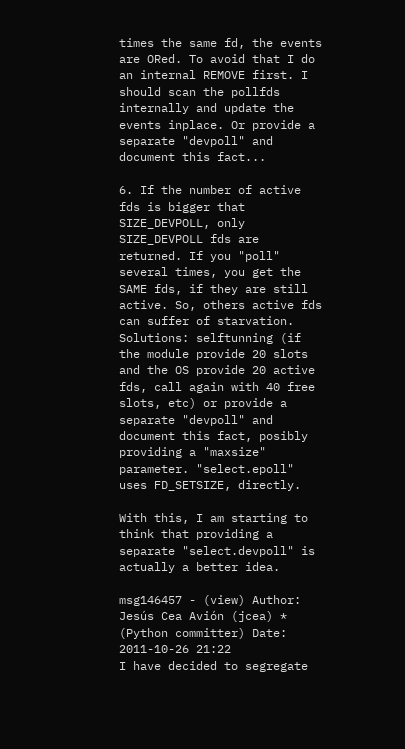times the same fd, the events are ORed. To avoid that I do an internal REMOVE first. I should scan the pollfds internally and update the events inplace. Or provide a separate "devpoll" and document this fact...

6. If the number of active fds is bigger that SIZE_DEVPOLL, only SIZE_DEVPOLL fds are returned. If you "poll" several times, you get the SAME fds, if they are still active. So, others active fds can suffer of starvation. Solutions: selftunning (if the module provide 20 slots and the OS provide 20 active fds, call again with 40 free slots, etc) or provide a separate "devpoll" and document this fact, posibly providing a "maxsize" parameter. "select.epoll" uses FD_SETSIZE, directly.

With this, I am starting to think that providing a separate "select.devpoll" is actually a better idea.

msg146457 - (view) Author: Jesús Cea Avión (jcea) * (Python committer) Date: 2011-10-26 21:22
I have decided to segregate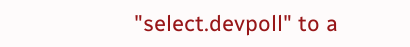"select.devpoll" to a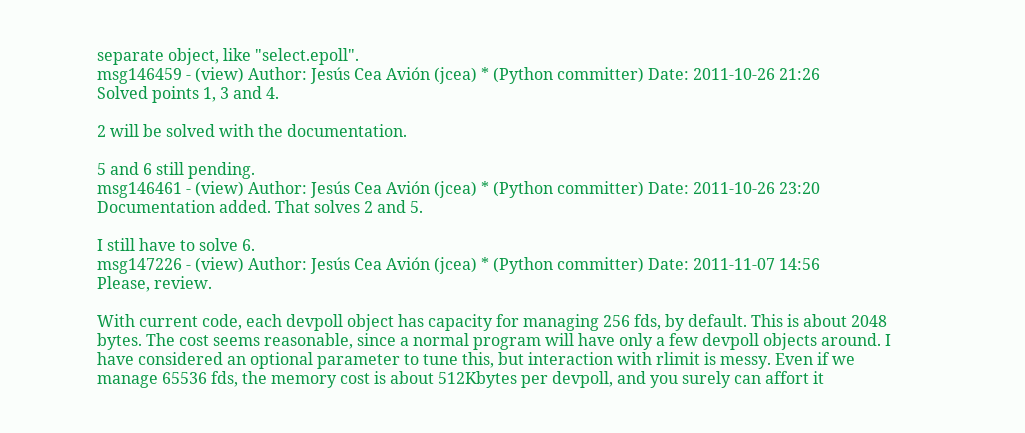separate object, like "select.epoll".
msg146459 - (view) Author: Jesús Cea Avión (jcea) * (Python committer) Date: 2011-10-26 21:26
Solved points 1, 3 and 4.

2 will be solved with the documentation.

5 and 6 still pending.
msg146461 - (view) Author: Jesús Cea Avión (jcea) * (Python committer) Date: 2011-10-26 23:20
Documentation added. That solves 2 and 5.

I still have to solve 6.
msg147226 - (view) Author: Jesús Cea Avión (jcea) * (Python committer) Date: 2011-11-07 14:56
Please, review.

With current code, each devpoll object has capacity for managing 256 fds, by default. This is about 2048 bytes. The cost seems reasonable, since a normal program will have only a few devpoll objects around. I have considered an optional parameter to tune this, but interaction with rlimit is messy. Even if we manage 65536 fds, the memory cost is about 512Kbytes per devpoll, and you surely can affort it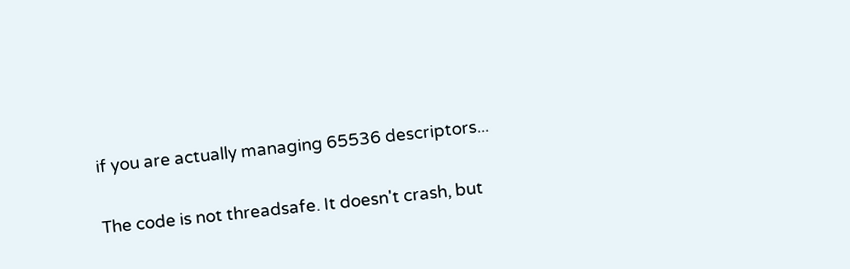if you are actually managing 65536 descriptors...

The code is not threadsafe. It doesn't crash, but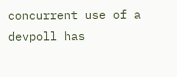concurrent use of a devpoll has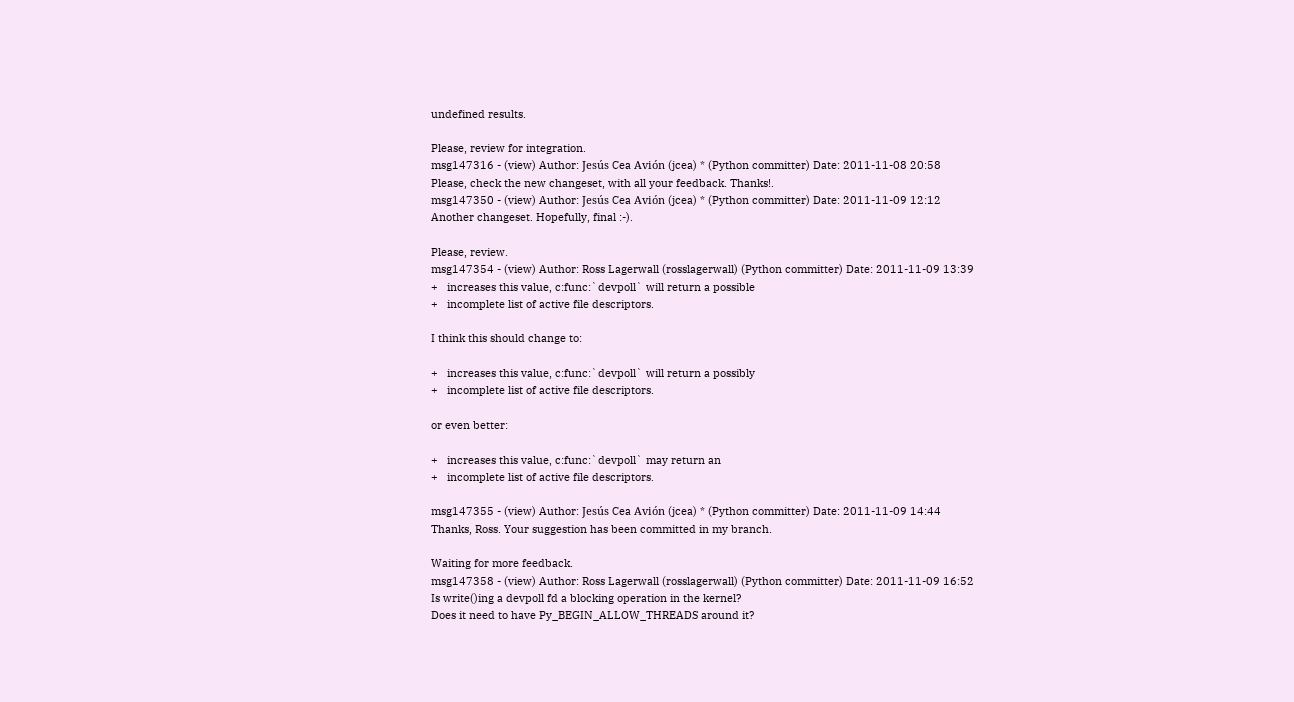undefined results.

Please, review for integration.
msg147316 - (view) Author: Jesús Cea Avión (jcea) * (Python committer) Date: 2011-11-08 20:58
Please, check the new changeset, with all your feedback. Thanks!.
msg147350 - (view) Author: Jesús Cea Avión (jcea) * (Python committer) Date: 2011-11-09 12:12
Another changeset. Hopefully, final :-).

Please, review.
msg147354 - (view) Author: Ross Lagerwall (rosslagerwall) (Python committer) Date: 2011-11-09 13:39
+   increases this value, c:func:`devpoll` will return a possible
+   incomplete list of active file descriptors.

I think this should change to:

+   increases this value, c:func:`devpoll` will return a possibly
+   incomplete list of active file descriptors.

or even better:

+   increases this value, c:func:`devpoll` may return an
+   incomplete list of active file descriptors.

msg147355 - (view) Author: Jesús Cea Avión (jcea) * (Python committer) Date: 2011-11-09 14:44
Thanks, Ross. Your suggestion has been committed in my branch.

Waiting for more feedback.
msg147358 - (view) Author: Ross Lagerwall (rosslagerwall) (Python committer) Date: 2011-11-09 16:52
Is write()ing a devpoll fd a blocking operation in the kernel?
Does it need to have Py_BEGIN_ALLOW_THREADS around it?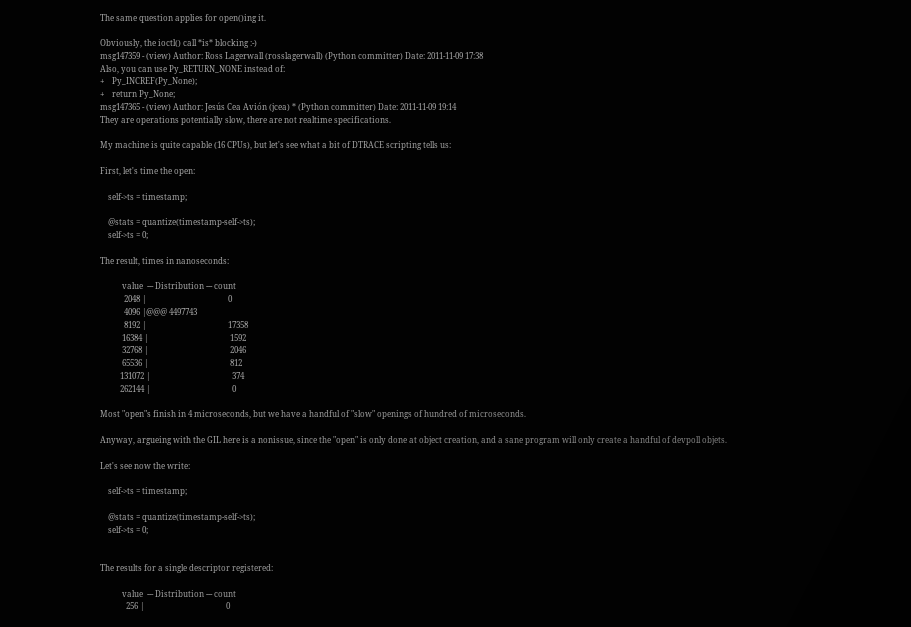The same question applies for open()ing it.

Obviously, the ioctl() call *is* blocking :-)
msg147359 - (view) Author: Ross Lagerwall (rosslagerwall) (Python committer) Date: 2011-11-09 17:38
Also, you can use Py_RETURN_NONE instead of:
+    Py_INCREF(Py_None);
+    return Py_None;
msg147365 - (view) Author: Jesús Cea Avión (jcea) * (Python committer) Date: 2011-11-09 19:14
They are operations potentially slow, there are not realtime specifications.

My machine is quite capable (16 CPUs), but let's see what a bit of DTRACE scripting tells us:

First, let's time the open:

    self->ts = timestamp;

    @stats = quantize(timestamp-self->ts);
    self->ts = 0;

The result, times in nanoseconds:

           value  --- Distribution --- count
            2048 |                                         0
            4096 |@@@ 4497743
            8192 |                                         17358
           16384 |                                         1592
           32768 |                                         2046
           65536 |                                         812
          131072 |                                         374
          262144 |                                         0

Most "open"s finish in 4 microseconds, but we have a handful of "slow" openings of hundred of microseconds.

Anyway, argueing with the GIL here is a nonissue, since the "open" is only done at object creation, and a sane program will only create a handful of devpoll objets.

Let's see now the write:

    self->ts = timestamp;

    @stats = quantize(timestamp-self->ts);
    self->ts = 0;


The results for a single descriptor registered:

           value  --- Distribution --- count
             256 |                                         0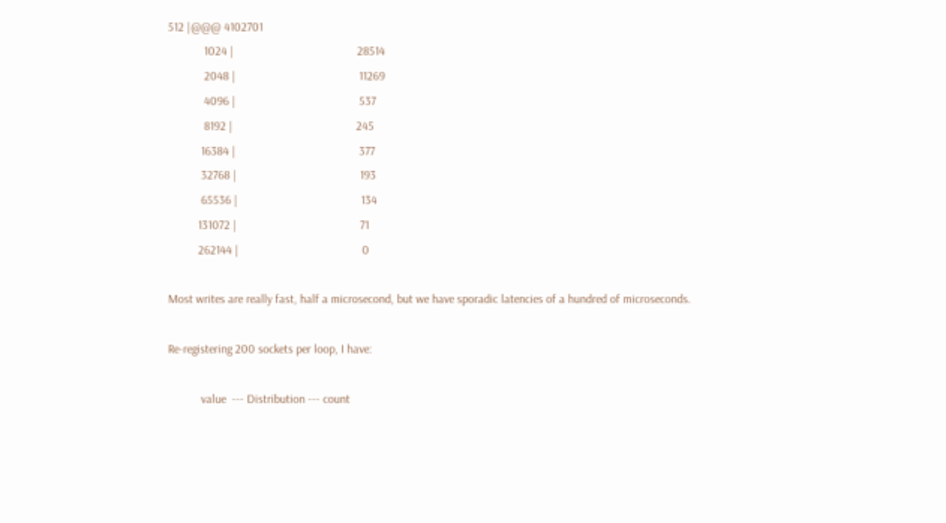512 |@@@ 4102701
            1024 |                                         28514
            2048 |                                         11269
            4096 |                                         537
            8192 |                                         245
           16384 |                                         377
           32768 |                                         193
           65536 |                                         134
          131072 |                                         71
          262144 |                                         0

Most writes are really fast, half a microsecond, but we have sporadic latencies of a hundred of microseconds.

Re-registering 200 sockets per loop, I have:

           value  --- Distribution --- count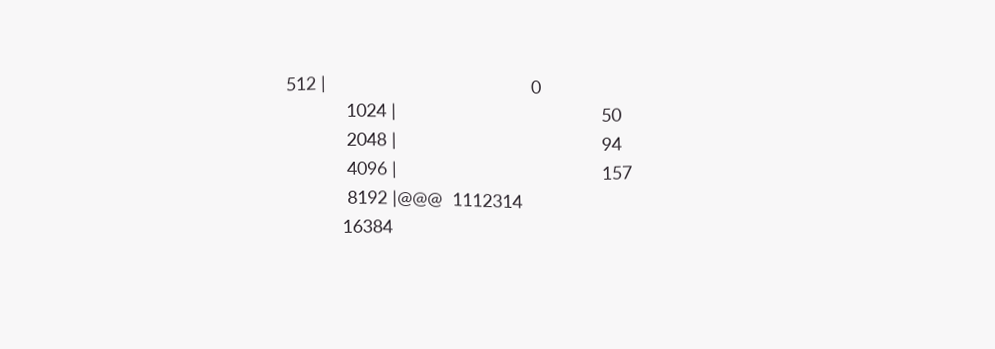512 |                                         0
            1024 |                                         50
            2048 |                                         94
            4096 |                                         157
            8192 |@@@  1112314
           16384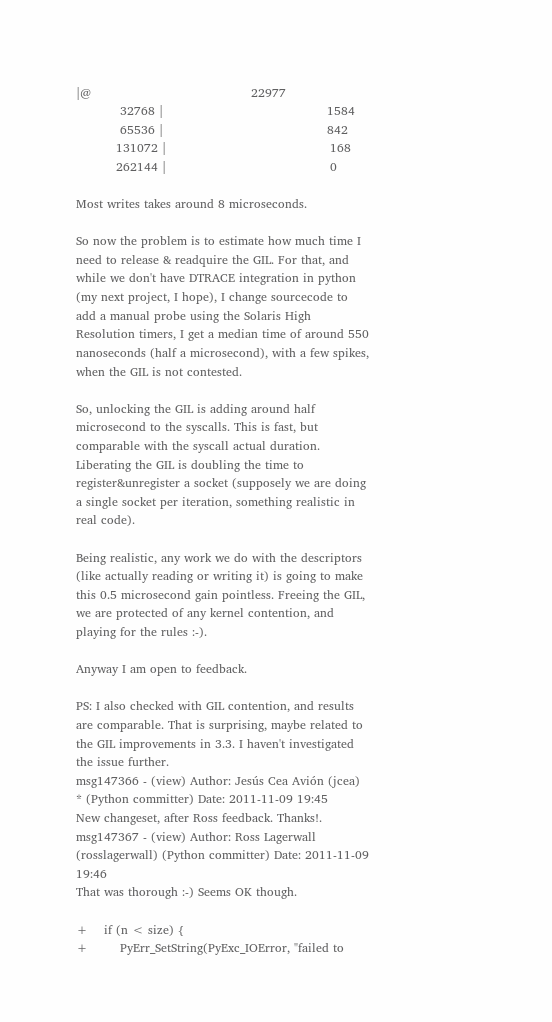|@                                        22977
           32768 |                                         1584
           65536 |                                         842
          131072 |                                         168
          262144 |                                         0

Most writes takes around 8 microseconds.

So now the problem is to estimate how much time I need to release & readquire the GIL. For that, and while we don't have DTRACE integration in python (my next project, I hope), I change sourcecode to add a manual probe using the Solaris High Resolution timers, I get a median time of around 550 nanoseconds (half a microsecond), with a few spikes, when the GIL is not contested.

So, unlocking the GIL is adding around half microsecond to the syscalls. This is fast, but comparable with the syscall actual duration. Liberating the GIL is doubling the time to register&unregister a socket (supposely we are doing a single socket per iteration, something realistic in real code).

Being realistic, any work we do with the descriptors (like actually reading or writing it) is going to make this 0.5 microsecond gain pointless. Freeing the GIL, we are protected of any kernel contention, and playing for the rules :-).

Anyway I am open to feedback.

PS: I also checked with GIL contention, and results are comparable. That is surprising, maybe related to the GIL improvements in 3.3. I haven't investigated the issue further.
msg147366 - (view) Author: Jesús Cea Avión (jcea) * (Python committer) Date: 2011-11-09 19:45
New changeset, after Ross feedback. Thanks!.
msg147367 - (view) Author: Ross Lagerwall (rosslagerwall) (Python committer) Date: 2011-11-09 19:46
That was thorough :-) Seems OK though.

+    if (n < size) {
+        PyErr_SetString(PyExc_IOError, "failed to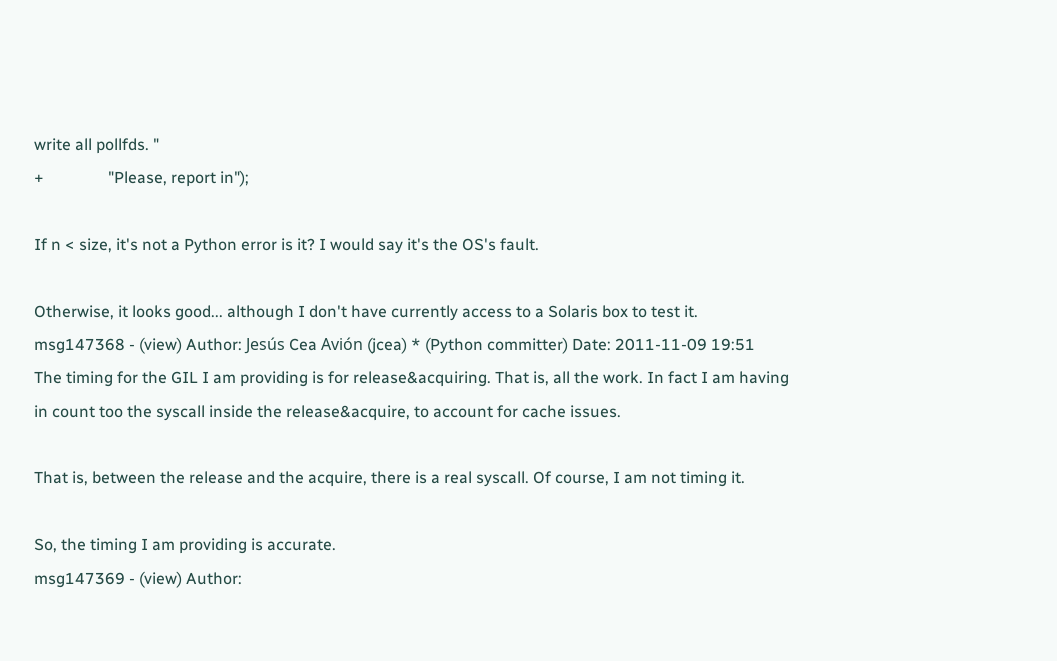write all pollfds. "
+                "Please, report in");

If n < size, it's not a Python error is it? I would say it's the OS's fault.

Otherwise, it looks good... although I don't have currently access to a Solaris box to test it.
msg147368 - (view) Author: Jesús Cea Avión (jcea) * (Python committer) Date: 2011-11-09 19:51
The timing for the GIL I am providing is for release&acquiring. That is, all the work. In fact I am having in count too the syscall inside the release&acquire, to account for cache issues.

That is, between the release and the acquire, there is a real syscall. Of course, I am not timing it.

So, the timing I am providing is accurate.
msg147369 - (view) Author: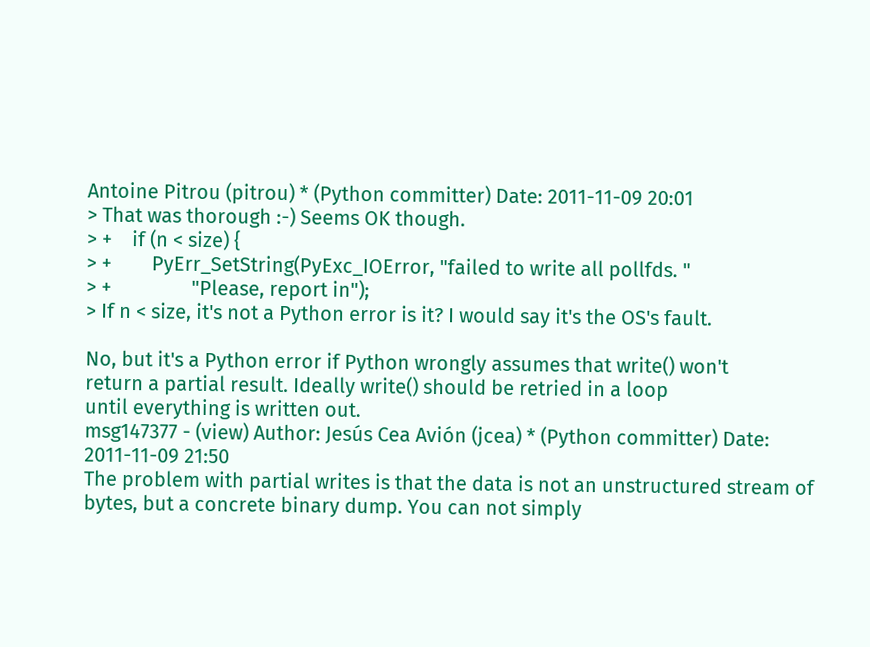Antoine Pitrou (pitrou) * (Python committer) Date: 2011-11-09 20:01
> That was thorough :-) Seems OK though.
> +    if (n < size) {
> +        PyErr_SetString(PyExc_IOError, "failed to write all pollfds. "
> +                "Please, report in");
> If n < size, it's not a Python error is it? I would say it's the OS's fault.

No, but it's a Python error if Python wrongly assumes that write() won't
return a partial result. Ideally write() should be retried in a loop
until everything is written out.
msg147377 - (view) Author: Jesús Cea Avión (jcea) * (Python committer) Date: 2011-11-09 21:50
The problem with partial writes is that the data is not an unstructured stream of bytes, but a concrete binary dump. You can not simply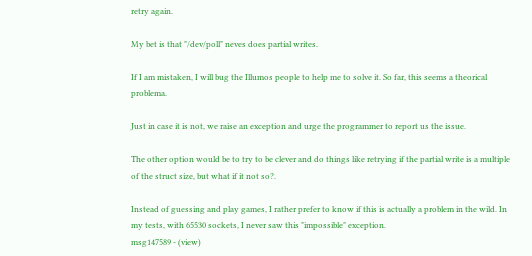retry again.

My bet is that "/dev/poll" neves does partial writes.

If I am mistaken, I will bug the Illumos people to help me to solve it. So far, this seems a theorical problema.

Just in case it is not, we raise an exception and urge the programmer to report us the issue.

The other option would be to try to be clever and do things like retrying if the partial write is a multiple of the struct size, but what if it not so?.

Instead of guessing and play games, I rather prefer to know if this is actually a problem in the wild. In my tests, with 65530 sockets, I never saw this "impossible" exception.
msg147589 - (view)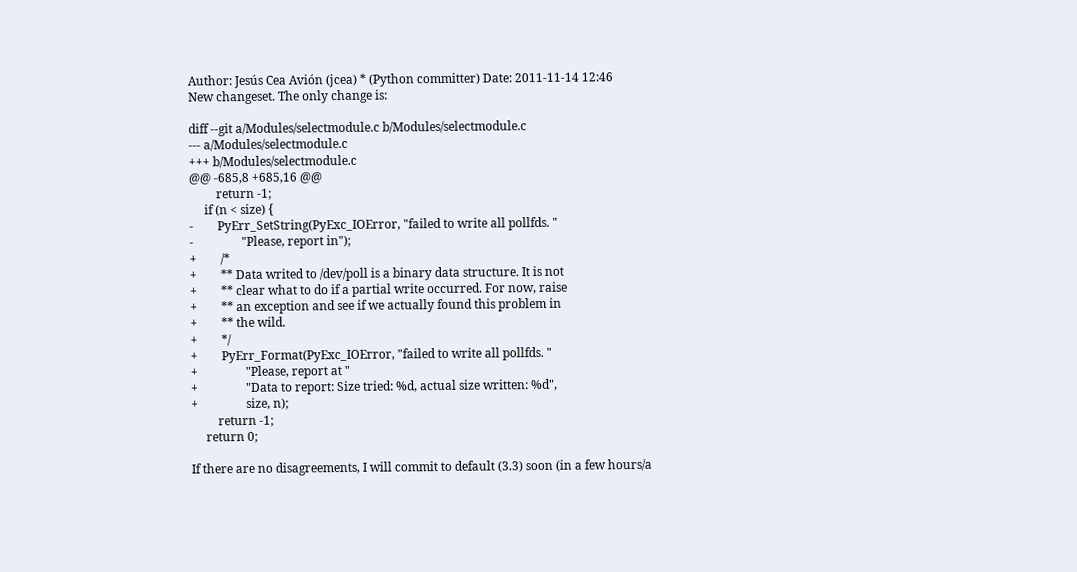Author: Jesús Cea Avión (jcea) * (Python committer) Date: 2011-11-14 12:46
New changeset. The only change is:

diff --git a/Modules/selectmodule.c b/Modules/selectmodule.c
--- a/Modules/selectmodule.c
+++ b/Modules/selectmodule.c
@@ -685,8 +685,16 @@
         return -1;
     if (n < size) {
-        PyErr_SetString(PyExc_IOError, "failed to write all pollfds. "
-                "Please, report in");
+        /*
+        ** Data writed to /dev/poll is a binary data structure. It is not
+        ** clear what to do if a partial write occurred. For now, raise
+        ** an exception and see if we actually found this problem in
+        ** the wild.
+        */
+        PyErr_Format(PyExc_IOError, "failed to write all pollfds. "
+                "Please, report at "
+                "Data to report: Size tried: %d, actual size written: %d",
+                size, n);
         return -1;
     return 0;

If there are no disagreements, I will commit to default (3.3) soon (in a few hours/a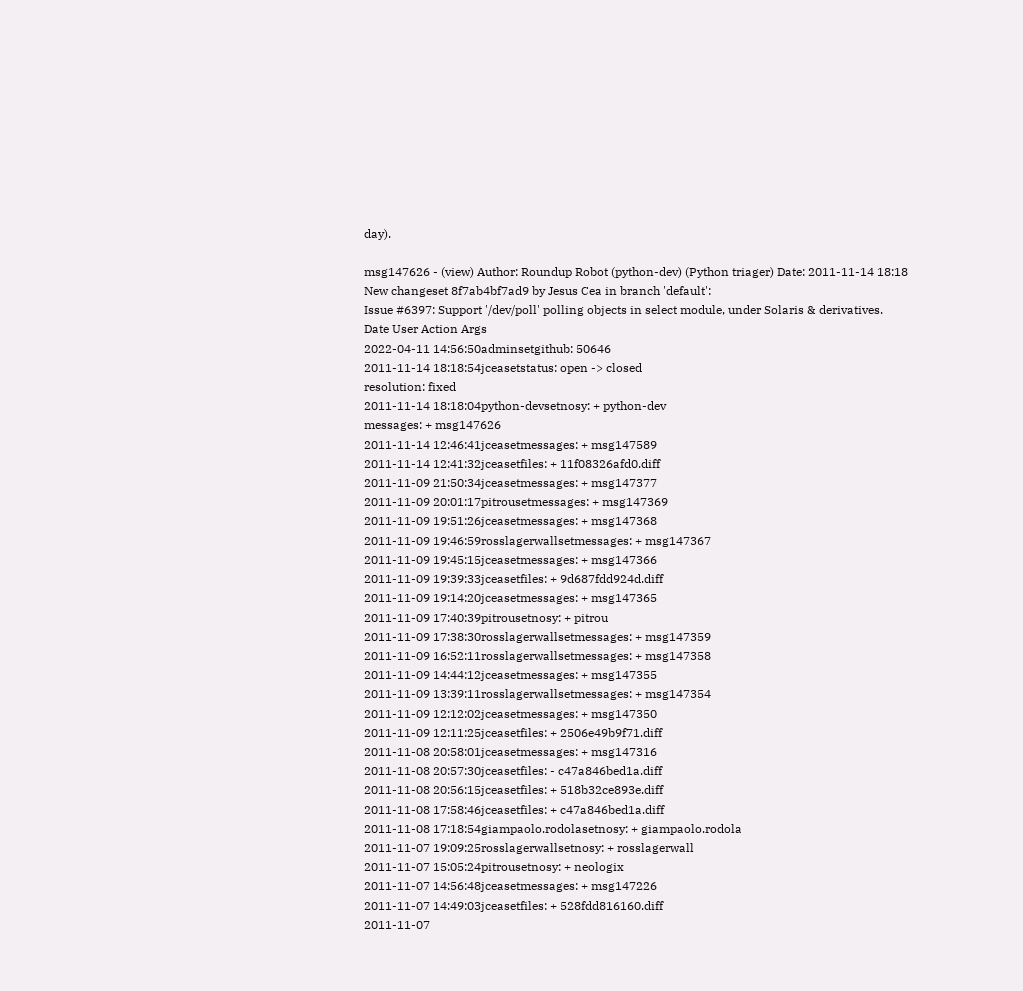day).

msg147626 - (view) Author: Roundup Robot (python-dev) (Python triager) Date: 2011-11-14 18:18
New changeset 8f7ab4bf7ad9 by Jesus Cea in branch 'default':
Issue #6397: Support '/dev/poll' polling objects in select module, under Solaris & derivatives.
Date User Action Args
2022-04-11 14:56:50adminsetgithub: 50646
2011-11-14 18:18:54jceasetstatus: open -> closed
resolution: fixed
2011-11-14 18:18:04python-devsetnosy: + python-dev
messages: + msg147626
2011-11-14 12:46:41jceasetmessages: + msg147589
2011-11-14 12:41:32jceasetfiles: + 11f08326afd0.diff
2011-11-09 21:50:34jceasetmessages: + msg147377
2011-11-09 20:01:17pitrousetmessages: + msg147369
2011-11-09 19:51:26jceasetmessages: + msg147368
2011-11-09 19:46:59rosslagerwallsetmessages: + msg147367
2011-11-09 19:45:15jceasetmessages: + msg147366
2011-11-09 19:39:33jceasetfiles: + 9d687fdd924d.diff
2011-11-09 19:14:20jceasetmessages: + msg147365
2011-11-09 17:40:39pitrousetnosy: + pitrou
2011-11-09 17:38:30rosslagerwallsetmessages: + msg147359
2011-11-09 16:52:11rosslagerwallsetmessages: + msg147358
2011-11-09 14:44:12jceasetmessages: + msg147355
2011-11-09 13:39:11rosslagerwallsetmessages: + msg147354
2011-11-09 12:12:02jceasetmessages: + msg147350
2011-11-09 12:11:25jceasetfiles: + 2506e49b9f71.diff
2011-11-08 20:58:01jceasetmessages: + msg147316
2011-11-08 20:57:30jceasetfiles: - c47a846bed1a.diff
2011-11-08 20:56:15jceasetfiles: + 518b32ce893e.diff
2011-11-08 17:58:46jceasetfiles: + c47a846bed1a.diff
2011-11-08 17:18:54giampaolo.rodolasetnosy: + giampaolo.rodola
2011-11-07 19:09:25rosslagerwallsetnosy: + rosslagerwall
2011-11-07 15:05:24pitrousetnosy: + neologix
2011-11-07 14:56:48jceasetmessages: + msg147226
2011-11-07 14:49:03jceasetfiles: + 528fdd816160.diff
2011-11-07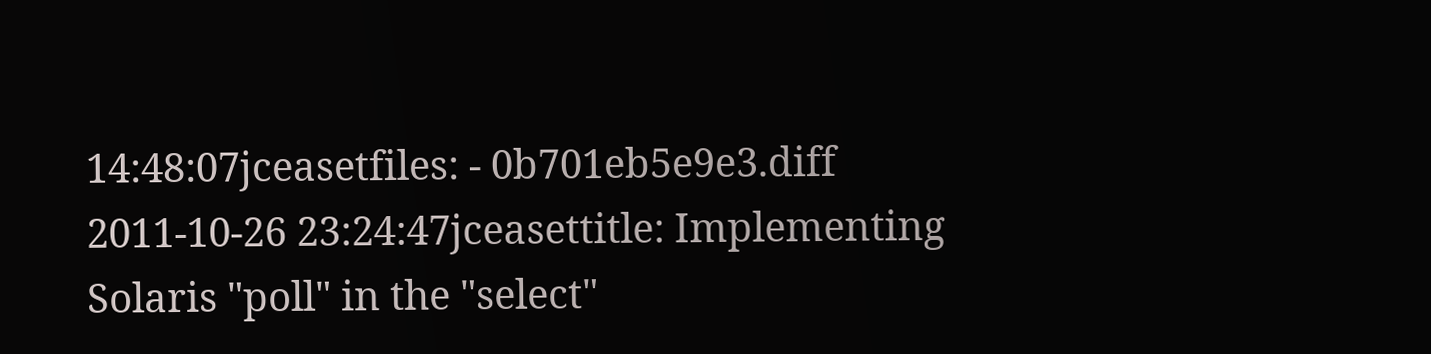14:48:07jceasetfiles: - 0b701eb5e9e3.diff
2011-10-26 23:24:47jceasettitle: Implementing Solaris "poll" in the "select"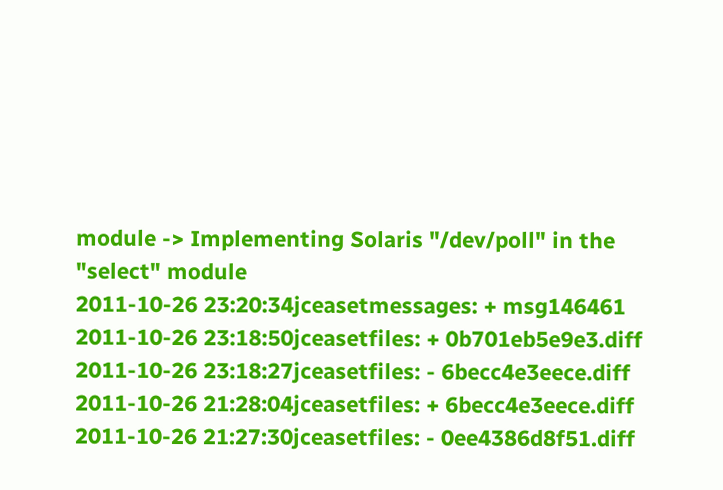module -> Implementing Solaris "/dev/poll" in the "select" module
2011-10-26 23:20:34jceasetmessages: + msg146461
2011-10-26 23:18:50jceasetfiles: + 0b701eb5e9e3.diff
2011-10-26 23:18:27jceasetfiles: - 6becc4e3eece.diff
2011-10-26 21:28:04jceasetfiles: + 6becc4e3eece.diff
2011-10-26 21:27:30jceasetfiles: - 0ee4386d8f51.diff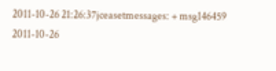2011-10-26 21:26:37jceasetmessages: + msg146459
2011-10-26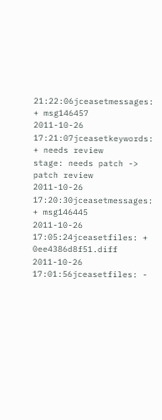21:22:06jceasetmessages: + msg146457
2011-10-26 17:21:07jceasetkeywords: + needs review
stage: needs patch -> patch review
2011-10-26 17:20:30jceasetmessages: + msg146445
2011-10-26 17:05:24jceasetfiles: + 0ee4386d8f51.diff
2011-10-26 17:01:56jceasetfiles: -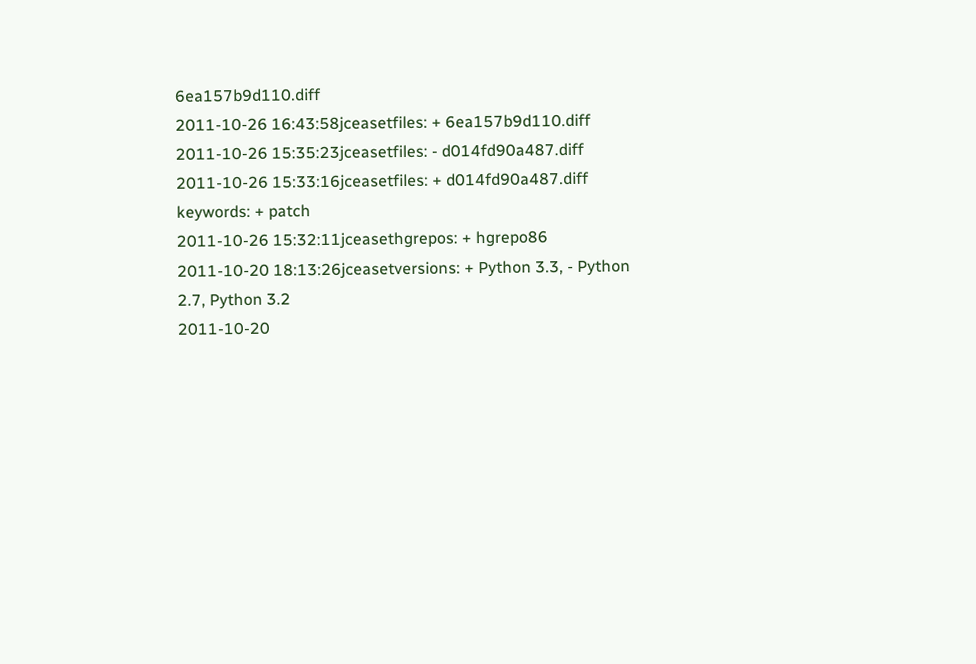6ea157b9d110.diff
2011-10-26 16:43:58jceasetfiles: + 6ea157b9d110.diff
2011-10-26 15:35:23jceasetfiles: - d014fd90a487.diff
2011-10-26 15:33:16jceasetfiles: + d014fd90a487.diff
keywords: + patch
2011-10-26 15:32:11jceasethgrepos: + hgrepo86
2011-10-20 18:13:26jceasetversions: + Python 3.3, - Python 2.7, Python 3.2
2011-10-20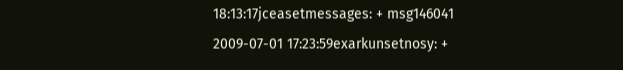18:13:17jceasetmessages: + msg146041
2009-07-01 17:23:59exarkunsetnosy: +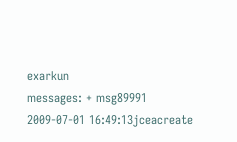exarkun
messages: + msg89991
2009-07-01 16:49:13jceacreate